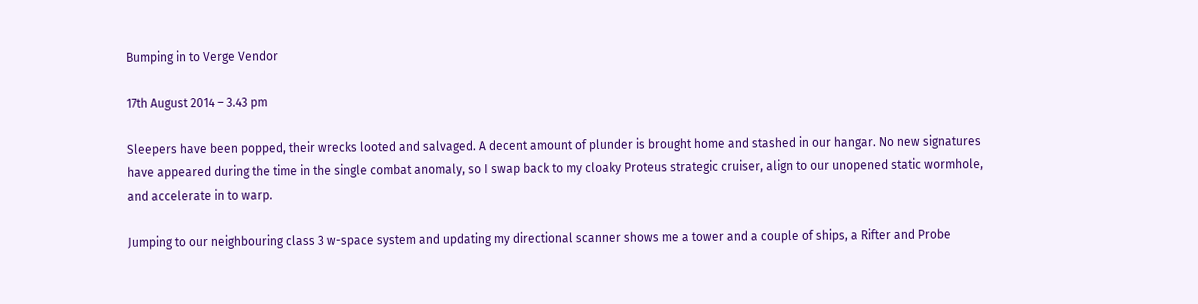Bumping in to Verge Vendor

17th August 2014 – 3.43 pm

Sleepers have been popped, their wrecks looted and salvaged. A decent amount of plunder is brought home and stashed in our hangar. No new signatures have appeared during the time in the single combat anomaly, so I swap back to my cloaky Proteus strategic cruiser, align to our unopened static wormhole, and accelerate in to warp.

Jumping to our neighbouring class 3 w-space system and updating my directional scanner shows me a tower and a couple of ships, a Rifter and Probe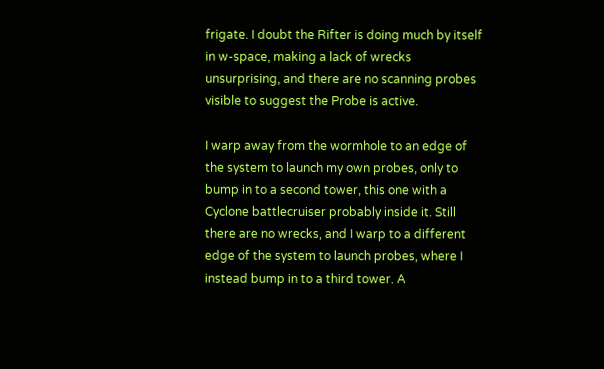frigate. I doubt the Rifter is doing much by itself in w-space, making a lack of wrecks unsurprising, and there are no scanning probes visible to suggest the Probe is active.

I warp away from the wormhole to an edge of the system to launch my own probes, only to bump in to a second tower, this one with a Cyclone battlecruiser probably inside it. Still there are no wrecks, and I warp to a different edge of the system to launch probes, where I instead bump in to a third tower. A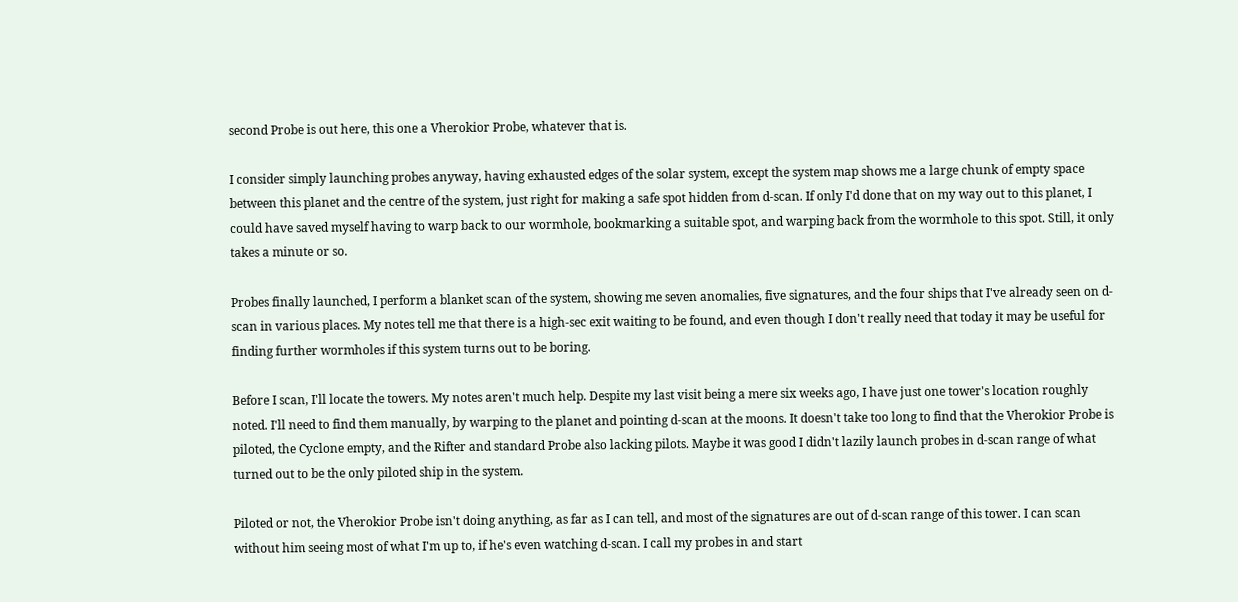second Probe is out here, this one a Vherokior Probe, whatever that is.

I consider simply launching probes anyway, having exhausted edges of the solar system, except the system map shows me a large chunk of empty space between this planet and the centre of the system, just right for making a safe spot hidden from d-scan. If only I'd done that on my way out to this planet, I could have saved myself having to warp back to our wormhole, bookmarking a suitable spot, and warping back from the wormhole to this spot. Still, it only takes a minute or so.

Probes finally launched, I perform a blanket scan of the system, showing me seven anomalies, five signatures, and the four ships that I've already seen on d-scan in various places. My notes tell me that there is a high-sec exit waiting to be found, and even though I don't really need that today it may be useful for finding further wormholes if this system turns out to be boring.

Before I scan, I'll locate the towers. My notes aren't much help. Despite my last visit being a mere six weeks ago, I have just one tower's location roughly noted. I'll need to find them manually, by warping to the planet and pointing d-scan at the moons. It doesn't take too long to find that the Vherokior Probe is piloted, the Cyclone empty, and the Rifter and standard Probe also lacking pilots. Maybe it was good I didn't lazily launch probes in d-scan range of what turned out to be the only piloted ship in the system.

Piloted or not, the Vherokior Probe isn't doing anything, as far as I can tell, and most of the signatures are out of d-scan range of this tower. I can scan without him seeing most of what I'm up to, if he's even watching d-scan. I call my probes in and start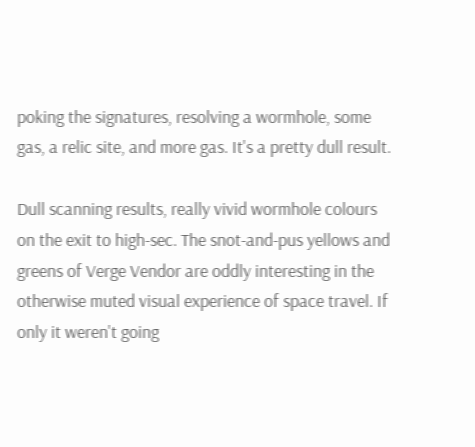poking the signatures, resolving a wormhole, some gas, a relic site, and more gas. It's a pretty dull result.

Dull scanning results, really vivid wormhole colours on the exit to high-sec. The snot-and-pus yellows and greens of Verge Vendor are oddly interesting in the otherwise muted visual experience of space travel. If only it weren't going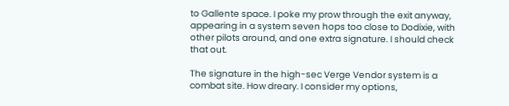to Gallente space. I poke my prow through the exit anyway, appearing in a system seven hops too close to Dodixie, with other pilots around, and one extra signature. I should check that out.

The signature in the high-sec Verge Vendor system is a combat site. How dreary. I consider my options,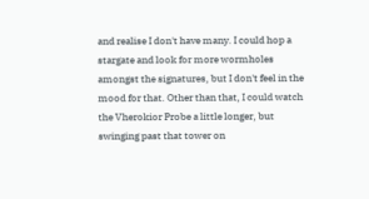and realise I don't have many. I could hop a stargate and look for more wormholes amongst the signatures, but I don't feel in the mood for that. Other than that, I could watch the Vherokior Probe a little longer, but swinging past that tower on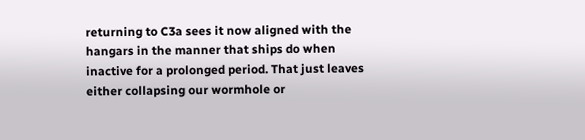returning to C3a sees it now aligned with the hangars in the manner that ships do when inactive for a prolonged period. That just leaves either collapsing our wormhole or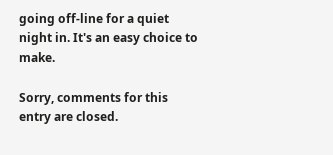going off-line for a quiet night in. It's an easy choice to make.

Sorry, comments for this entry are closed.